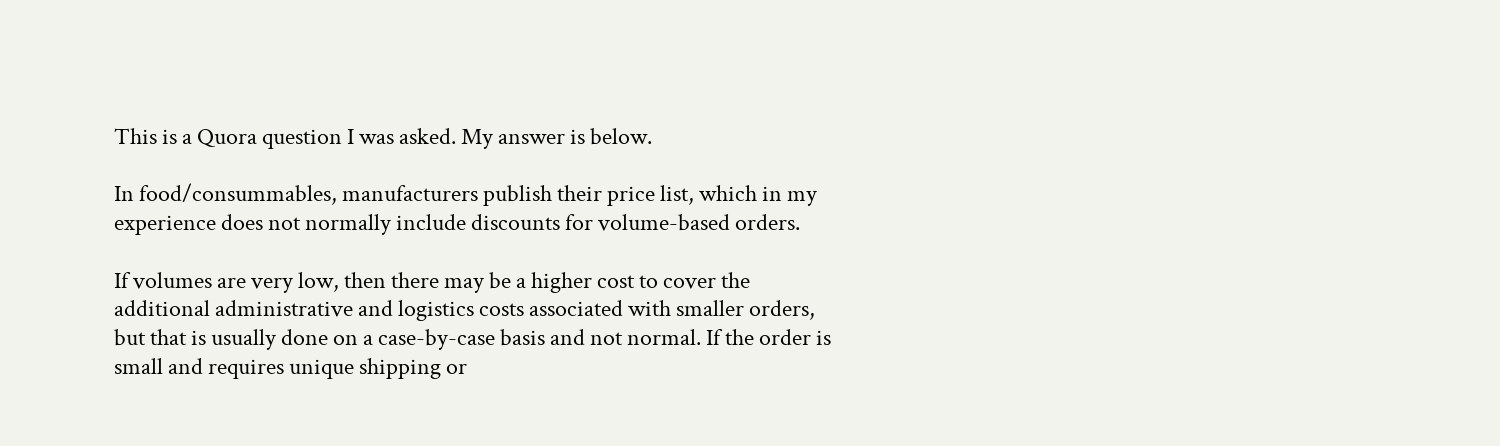This is a Quora question I was asked. My answer is below.

In food/consummables, manufacturers publish their price list, which in my experience does not normally include discounts for volume-based orders.

If volumes are very low, then there may be a higher cost to cover the additional administrative and logistics costs associated with smaller orders, but that is usually done on a case-by-case basis and not normal. If the order is small and requires unique shipping or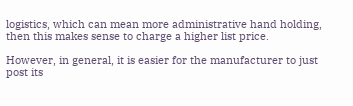logistics, which can mean more administrative hand holding, then this makes sense to charge a higher list price.

However, in general, it is easier for the manufacturer to just post its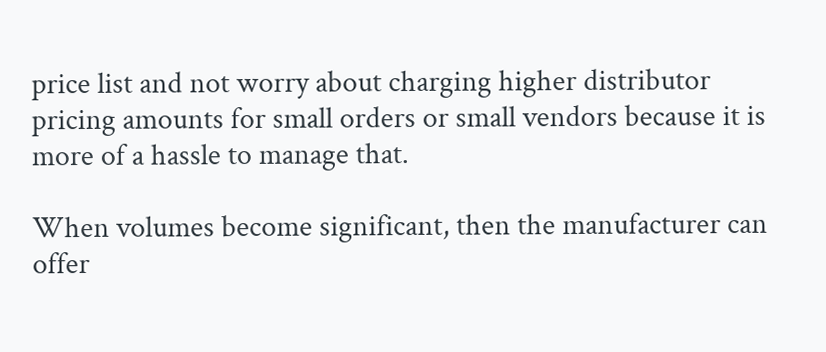price list and not worry about charging higher distributor pricing amounts for small orders or small vendors because it is more of a hassle to manage that.

When volumes become significant, then the manufacturer can offer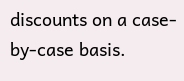discounts on a case-by-case basis.